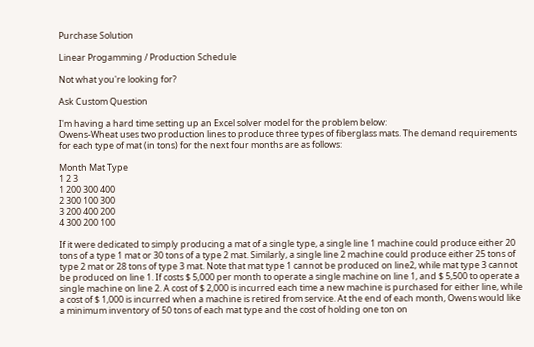Purchase Solution

Linear Progamming / Production Schedule

Not what you're looking for?

Ask Custom Question

I'm having a hard time setting up an Excel solver model for the problem below:
Owens-Wheat uses two production lines to produce three types of fiberglass mats. The demand requirements for each type of mat (in tons) for the next four months are as follows:

Month Mat Type
1 2 3
1 200 300 400
2 300 100 300
3 200 400 200
4 300 200 100

If it were dedicated to simply producing a mat of a single type, a single line 1 machine could produce either 20 tons of a type 1 mat or 30 tons of a type 2 mat. Similarly, a single line 2 machine could produce either 25 tons of type 2 mat or 28 tons of type 3 mat. Note that mat type 1 cannot be produced on line2, while mat type 3 cannot be produced on line 1. If costs $ 5,000 per month to operate a single machine on line 1, and $ 5,500 to operate a single machine on line 2. A cost of $ 2,000 is incurred each time a new machine is purchased for either line, while a cost of $ 1,000 is incurred when a machine is retired from service. At the end of each month, Owens would like a minimum inventory of 50 tons of each mat type and the cost of holding one ton on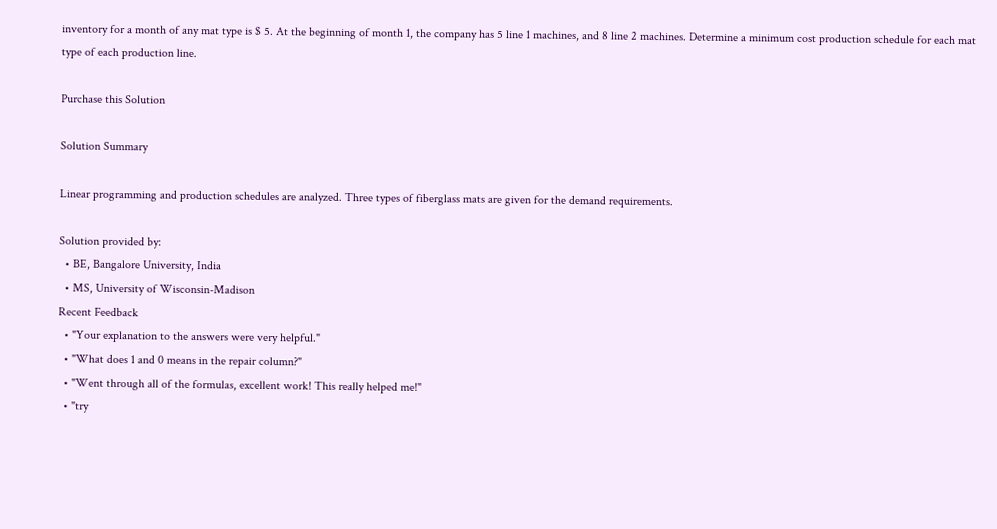inventory for a month of any mat type is $ 5. At the beginning of month 1, the company has 5 line 1 machines, and 8 line 2 machines. Determine a minimum cost production schedule for each mat type of each production line.

Purchase this Solution

Solution Summary

Linear programming and production schedules are analyzed. Three types of fiberglass mats are given for the demand requirements.

Solution provided by:
  • BE, Bangalore University, India
  • MS, University of Wisconsin-Madison
Recent Feedback
  • "Your explanation to the answers were very helpful."
  • "What does 1 and 0 means in the repair column?"
  • "Went through all of the formulas, excellent work! This really helped me!"
  • "try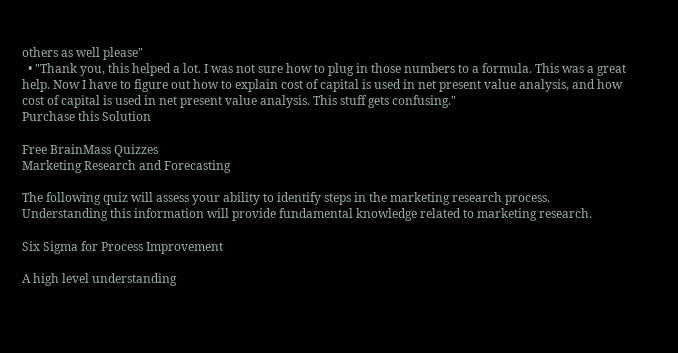others as well please"
  • "Thank you, this helped a lot. I was not sure how to plug in those numbers to a formula. This was a great help. Now I have to figure out how to explain cost of capital is used in net present value analysis, and how cost of capital is used in net present value analysis. This stuff gets confusing."
Purchase this Solution

Free BrainMass Quizzes
Marketing Research and Forecasting

The following quiz will assess your ability to identify steps in the marketing research process. Understanding this information will provide fundamental knowledge related to marketing research.

Six Sigma for Process Improvement

A high level understanding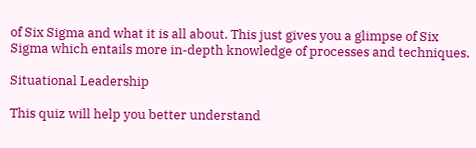of Six Sigma and what it is all about. This just gives you a glimpse of Six Sigma which entails more in-depth knowledge of processes and techniques.

Situational Leadership

This quiz will help you better understand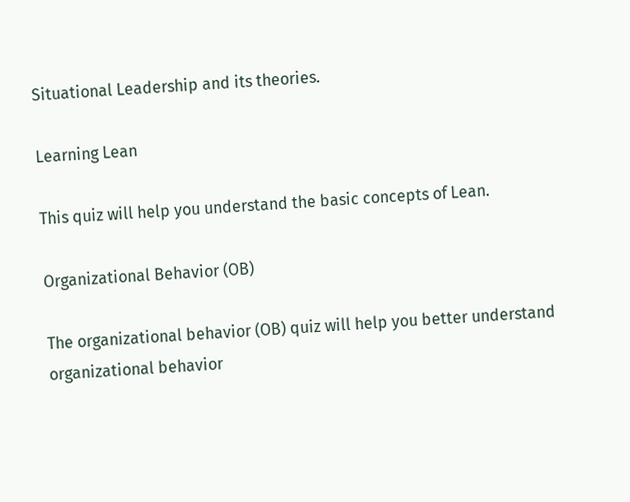Situational Leadership and its theories.

Learning Lean

This quiz will help you understand the basic concepts of Lean.

Organizational Behavior (OB)

The organizational behavior (OB) quiz will help you better understand organizational behavior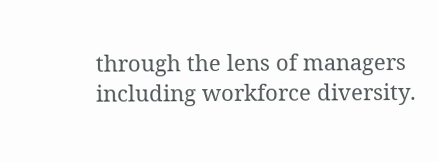through the lens of managers including workforce diversity.